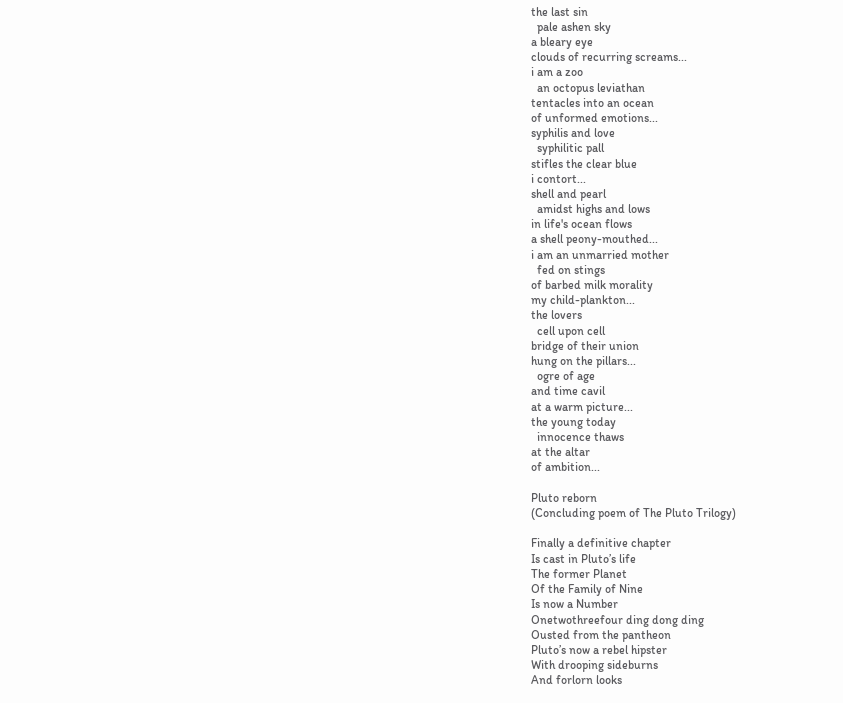the last sin
  pale ashen sky
a bleary eye
clouds of recurring screams...
i am a zoo
  an octopus leviathan
tentacles into an ocean
of unformed emotions...
syphilis and love
  syphilitic pall
stifles the clear blue
i contort...
shell and pearl
  amidst highs and lows
in life's ocean flows
a shell peony-mouthed...
i am an unmarried mother
  fed on stings
of barbed milk morality
my child-plankton...
the lovers
  cell upon cell
bridge of their union
hung on the pillars...
  ogre of age
and time cavil
at a warm picture...
the young today
  innocence thaws
at the altar
of ambition...

Pluto reborn
(Concluding poem of The Pluto Trilogy)

Finally a definitive chapter
Is cast in Pluto’s life
The former Planet
Of the Family of Nine
Is now a Number
Onetwothreefour ding dong ding
Ousted from the pantheon
Pluto’s now a rebel hipster
With drooping sideburns
And forlorn looks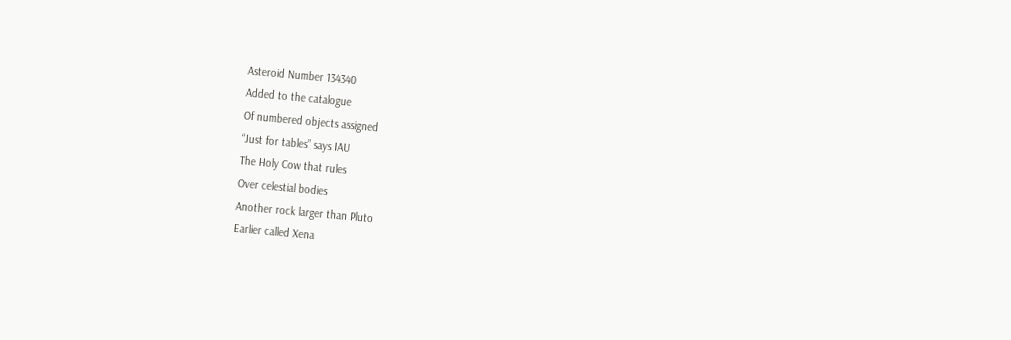Asteroid Number 134340
Added to the catalogue
Of numbered objects assigned
“Just for tables” says IAU
The Holy Cow that rules
Over celestial bodies
Another rock larger than Pluto
Earlier called Xena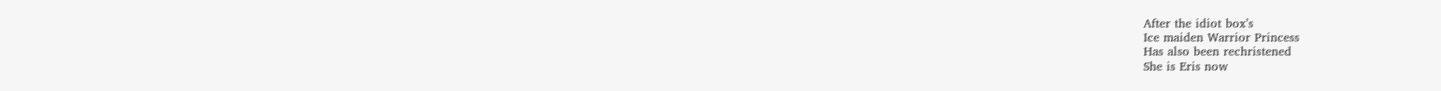After the idiot box’s
Ice maiden Warrior Princess
Has also been rechristened
She is Eris now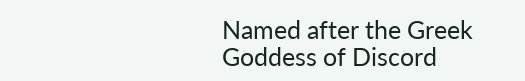Named after the Greek
Goddess of Discord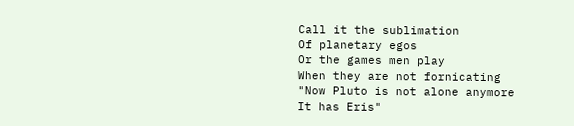Call it the sublimation
Of planetary egos
Or the games men play
When they are not fornicating
"Now Pluto is not alone anymore
It has Eris"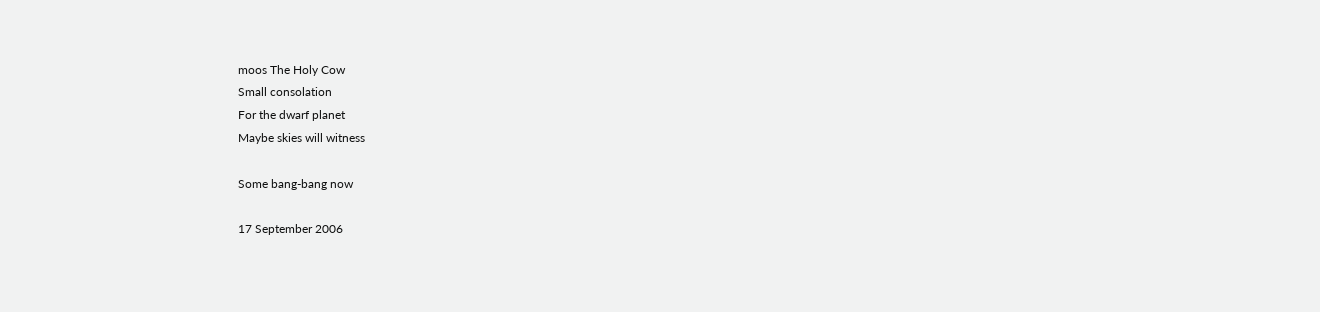moos The Holy Cow
Small consolation
For the dwarf planet
Maybe skies will witness

Some bang-bang now

17 September 2006